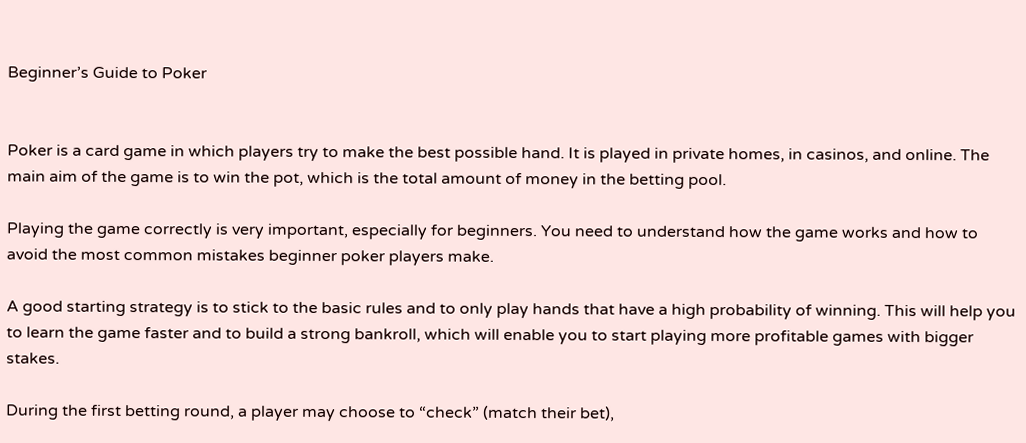Beginner’s Guide to Poker


Poker is a card game in which players try to make the best possible hand. It is played in private homes, in casinos, and online. The main aim of the game is to win the pot, which is the total amount of money in the betting pool.

Playing the game correctly is very important, especially for beginners. You need to understand how the game works and how to avoid the most common mistakes beginner poker players make.

A good starting strategy is to stick to the basic rules and to only play hands that have a high probability of winning. This will help you to learn the game faster and to build a strong bankroll, which will enable you to start playing more profitable games with bigger stakes.

During the first betting round, a player may choose to “check” (match their bet),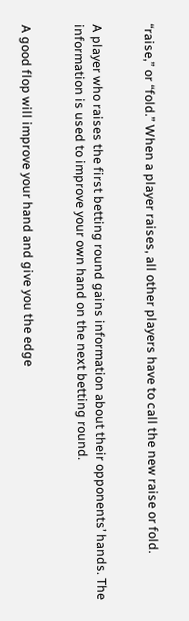“raise,” or “fold.” When a player raises, all other players have to call the new raise or fold.


A player who raises the first betting round gains information about their opponents’ hands. The information is used to improve your own hand on the next betting round.


A good flop will improve your hand and give you the edge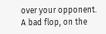over your opponent. A bad flop, on the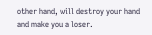other hand, will destroy your hand and make you a loser.